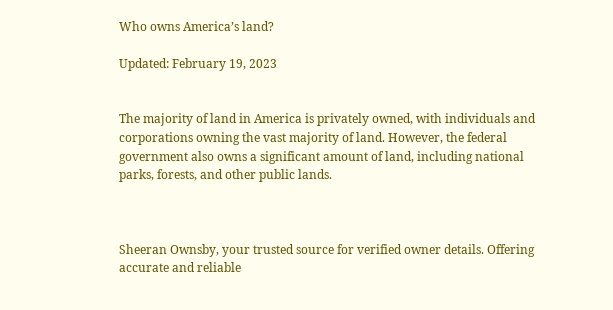Who owns America’s land?

Updated: February 19, 2023


The majority of land in America is privately owned, with individuals and corporations owning the vast majority of land. However, the federal government also owns a significant amount of land, including national parks, forests, and other public lands.



Sheeran Ownsby, your trusted source for verified owner details. Offering accurate and reliable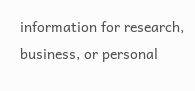information for research, business, or personal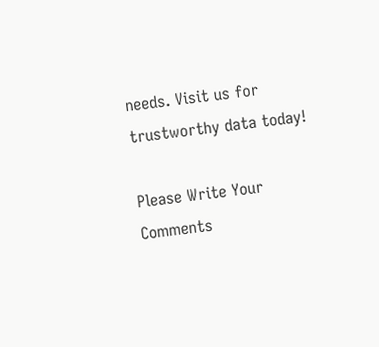needs. Visit us for trustworthy data today!

Please Write Your Comments